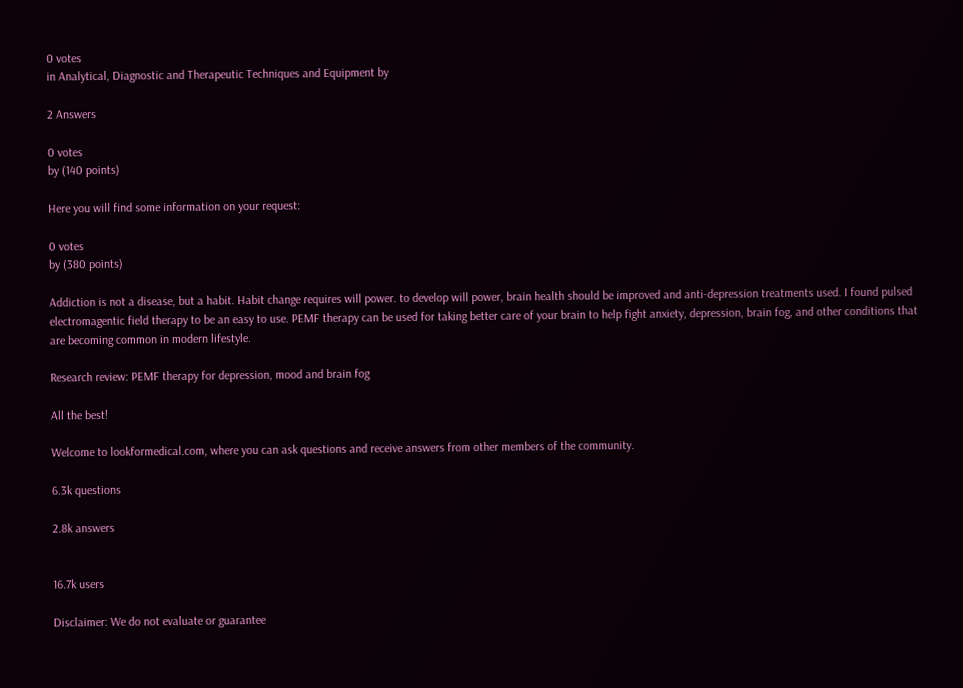0 votes
in Analytical, Diagnostic and Therapeutic Techniques and Equipment by

2 Answers

0 votes
by (140 points)

Here you will find some information on your request:

0 votes
by (380 points)

Addiction is not a disease, but a habit. Habit change requires will power. to develop will power, brain health should be improved and anti-depression treatments used. I found pulsed electromagentic field therapy to be an easy to use. PEMF therapy can be used for taking better care of your brain to help fight anxiety, depression, brain fog, and other conditions that are becoming common in modern lifestyle.

Research review: PEMF therapy for depression, mood and brain fog

All the best!

Welcome to lookformedical.com, where you can ask questions and receive answers from other members of the community.

6.3k questions

2.8k answers


16.7k users

Disclaimer: We do not evaluate or guarantee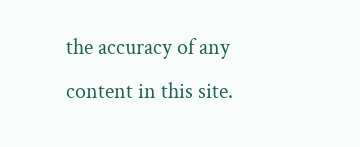the accuracy of any content in this site.